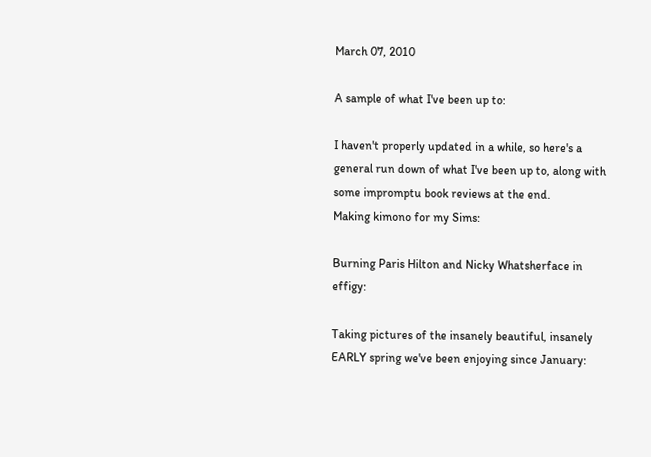March 07, 2010

A sample of what I've been up to:

I haven't properly updated in a while, so here's a general run down of what I've been up to, along with some impromptu book reviews at the end.
Making kimono for my Sims:

Burning Paris Hilton and Nicky Whatsherface in effigy:

Taking pictures of the insanely beautiful, insanely EARLY spring we've been enjoying since January: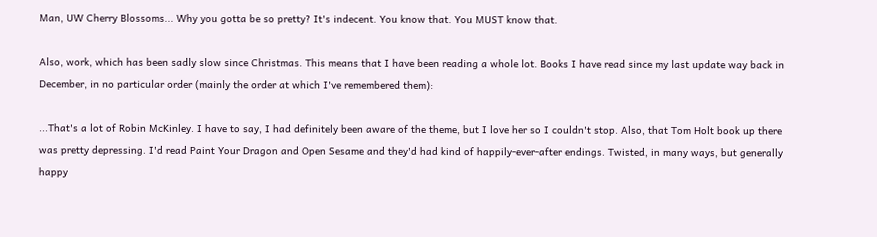Man, UW Cherry Blossoms... Why you gotta be so pretty? It's indecent. You know that. You MUST know that.

Also, work, which has been sadly slow since Christmas. This means that I have been reading a whole lot. Books I have read since my last update way back in December, in no particular order (mainly the order at which I've remembered them):

...That's a lot of Robin McKinley. I have to say, I had definitely been aware of the theme, but I love her so I couldn't stop. Also, that Tom Holt book up there was pretty depressing. I'd read Paint Your Dragon and Open Sesame and they'd had kind of happily-ever-after endings. Twisted, in many ways, but generally happy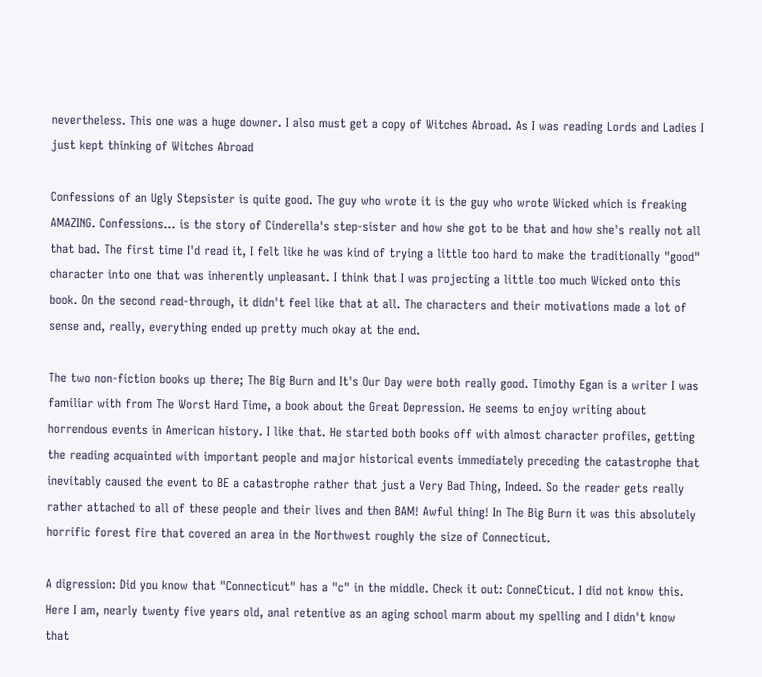nevertheless. This one was a huge downer. I also must get a copy of Witches Abroad. As I was reading Lords and Ladies I just kept thinking of Witches Abroad

Confessions of an Ugly Stepsister is quite good. The guy who wrote it is the guy who wrote Wicked which is freaking AMAZING. Confessions... is the story of Cinderella's step-sister and how she got to be that and how she's really not all that bad. The first time I'd read it, I felt like he was kind of trying a little too hard to make the traditionally "good" character into one that was inherently unpleasant. I think that I was projecting a little too much Wicked onto this book. On the second read-through, it didn't feel like that at all. The characters and their motivations made a lot of sense and, really, everything ended up pretty much okay at the end.

The two non-fiction books up there; The Big Burn and It's Our Day were both really good. Timothy Egan is a writer I was familiar with from The Worst Hard Time, a book about the Great Depression. He seems to enjoy writing about horrendous events in American history. I like that. He started both books off with almost character profiles, getting the reading acquainted with important people and major historical events immediately preceding the catastrophe that inevitably caused the event to BE a catastrophe rather that just a Very Bad Thing, Indeed. So the reader gets really rather attached to all of these people and their lives and then BAM! Awful thing! In The Big Burn it was this absolutely horrific forest fire that covered an area in the Northwest roughly the size of Connecticut.

A digression: Did you know that "Connecticut" has a "c" in the middle. Check it out: ConneCticut. I did not know this. Here I am, nearly twenty five years old, anal retentive as an aging school marm about my spelling and I didn't know that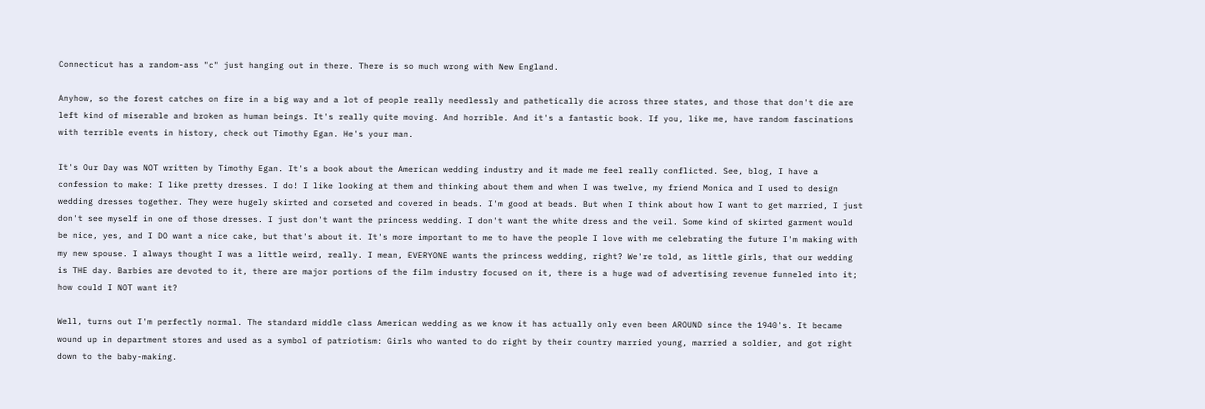Connecticut has a random-ass "c" just hanging out in there. There is so much wrong with New England.

Anyhow, so the forest catches on fire in a big way and a lot of people really needlessly and pathetically die across three states, and those that don't die are left kind of miserable and broken as human beings. It's really quite moving. And horrible. And it's a fantastic book. If you, like me, have random fascinations with terrible events in history, check out Timothy Egan. He's your man.

It's Our Day was NOT written by Timothy Egan. It's a book about the American wedding industry and it made me feel really conflicted. See, blog, I have a confession to make: I like pretty dresses. I do! I like looking at them and thinking about them and when I was twelve, my friend Monica and I used to design wedding dresses together. They were hugely skirted and corseted and covered in beads. I'm good at beads. But when I think about how I want to get married, I just don't see myself in one of those dresses. I just don't want the princess wedding. I don't want the white dress and the veil. Some kind of skirted garment would be nice, yes, and I DO want a nice cake, but that's about it. It's more important to me to have the people I love with me celebrating the future I'm making with my new spouse. I always thought I was a little weird, really. I mean, EVERYONE wants the princess wedding, right? We're told, as little girls, that our wedding is THE day. Barbies are devoted to it, there are major portions of the film industry focused on it, there is a huge wad of advertising revenue funneled into it; how could I NOT want it?

Well, turns out I'm perfectly normal. The standard middle class American wedding as we know it has actually only even been AROUND since the 1940's. It became wound up in department stores and used as a symbol of patriotism: Girls who wanted to do right by their country married young, married a soldier, and got right down to the baby-making.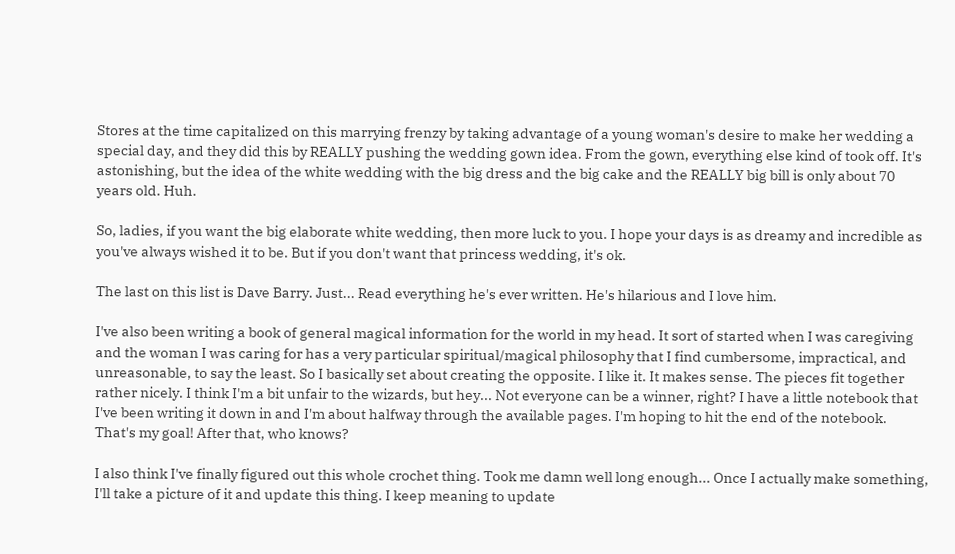Stores at the time capitalized on this marrying frenzy by taking advantage of a young woman's desire to make her wedding a special day, and they did this by REALLY pushing the wedding gown idea. From the gown, everything else kind of took off. It's astonishing, but the idea of the white wedding with the big dress and the big cake and the REALLY big bill is only about 70 years old. Huh.

So, ladies, if you want the big elaborate white wedding, then more luck to you. I hope your days is as dreamy and incredible as you've always wished it to be. But if you don't want that princess wedding, it's ok.

The last on this list is Dave Barry. Just... Read everything he's ever written. He's hilarious and I love him.

I've also been writing a book of general magical information for the world in my head. It sort of started when I was caregiving and the woman I was caring for has a very particular spiritual/magical philosophy that I find cumbersome, impractical, and unreasonable, to say the least. So I basically set about creating the opposite. I like it. It makes sense. The pieces fit together rather nicely. I think I'm a bit unfair to the wizards, but hey... Not everyone can be a winner, right? I have a little notebook that I've been writing it down in and I'm about halfway through the available pages. I'm hoping to hit the end of the notebook. That's my goal! After that, who knows?

I also think I've finally figured out this whole crochet thing. Took me damn well long enough... Once I actually make something, I'll take a picture of it and update this thing. I keep meaning to update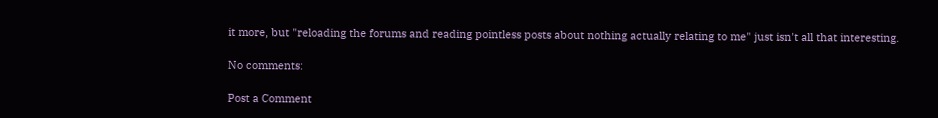it more, but "reloading the forums and reading pointless posts about nothing actually relating to me" just isn't all that interesting.

No comments:

Post a Comment